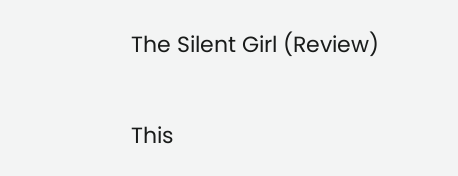The Silent Girl (Review)

This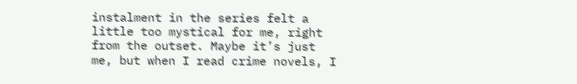instalment in the series felt a little too mystical for me, right from the outset. Maybe it’s just me, but when I read crime novels, I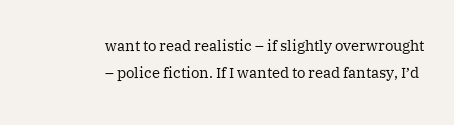want to read realistic – if slightly overwrought – police fiction. If I wanted to read fantasy, I’d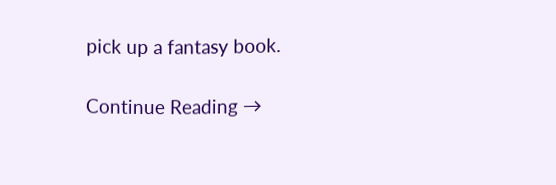pick up a fantasy book.

Continue Reading →